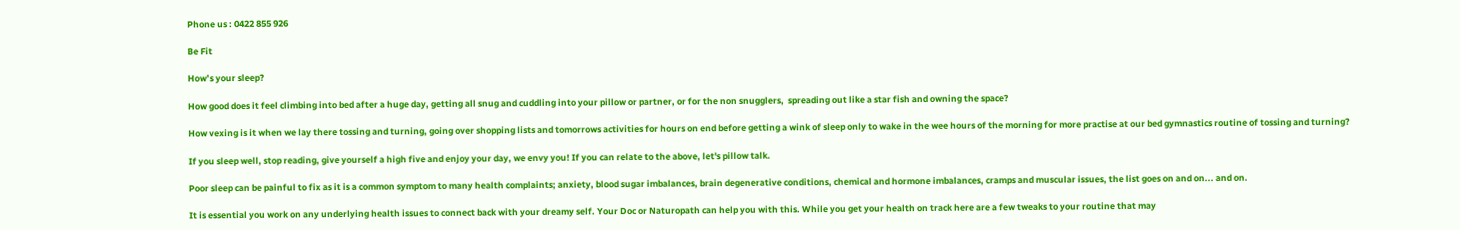Phone us : 0422 855 926

Be Fit

How’s your sleep?

How good does it feel climbing into bed after a huge day, getting all snug and cuddling into your pillow or partner, or for the non snugglers,  spreading out like a star fish and owning the space?

How vexing is it when we lay there tossing and turning, going over shopping lists and tomorrows activities for hours on end before getting a wink of sleep only to wake in the wee hours of the morning for more practise at our bed gymnastics routine of tossing and turning?

If you sleep well, stop reading, give yourself a high five and enjoy your day, we envy you! If you can relate to the above, let's pillow talk.

Poor sleep can be painful to fix as it is a common symptom to many health complaints; anxiety, blood sugar imbalances, brain degenerative conditions, chemical and hormone imbalances, cramps and muscular issues, the list goes on and on... and on.

It is essential you work on any underlying health issues to connect back with your dreamy self. Your Doc or Naturopath can help you with this. While you get your health on track here are a few tweaks to your routine that may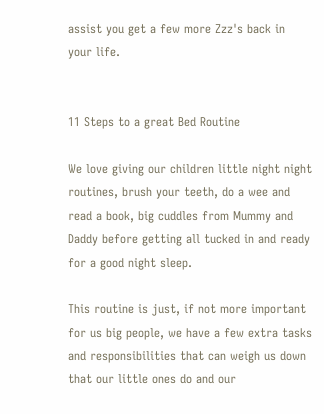assist you get a few more Zzz's back in your life.


11 Steps to a great Bed Routine

We love giving our children little night night routines, brush your teeth, do a wee and read a book, big cuddles from Mummy and Daddy before getting all tucked in and ready for a good night sleep.

This routine is just, if not more important for us big people, we have a few extra tasks and responsibilities that can weigh us down that our little ones do and our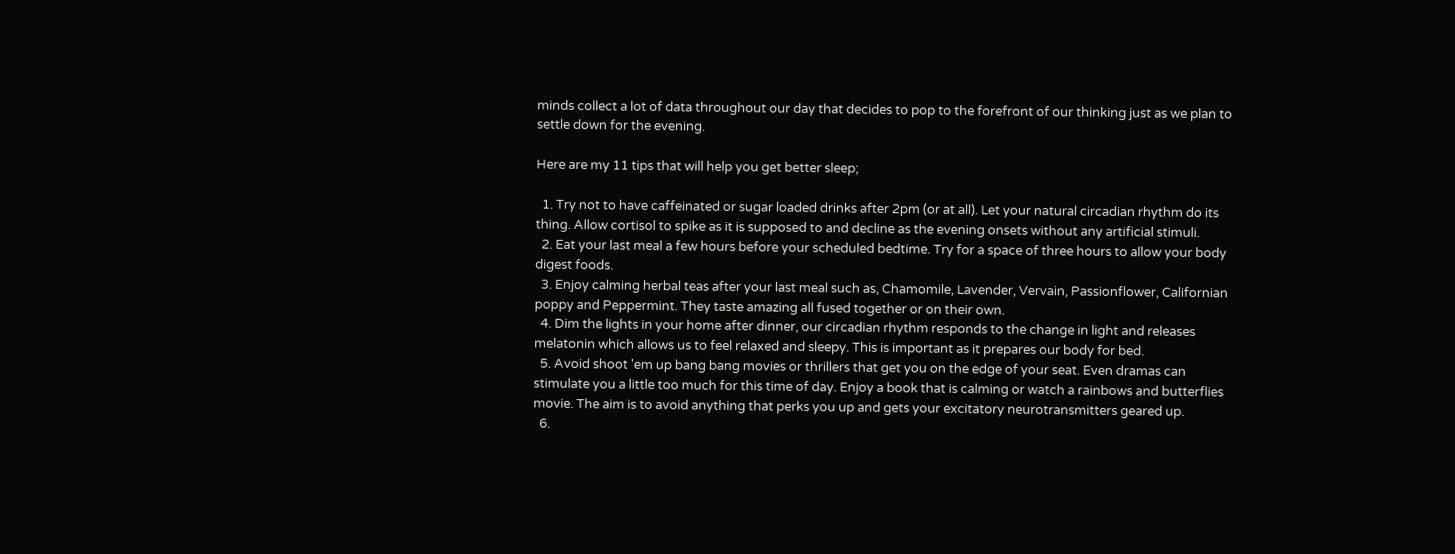minds collect a lot of data throughout our day that decides to pop to the forefront of our thinking just as we plan to settle down for the evening.

Here are my 11 tips that will help you get better sleep;

  1. Try not to have caffeinated or sugar loaded drinks after 2pm (or at all). Let your natural circadian rhythm do its thing. Allow cortisol to spike as it is supposed to and decline as the evening onsets without any artificial stimuli.
  2. Eat your last meal a few hours before your scheduled bedtime. Try for a space of three hours to allow your body digest foods.
  3. Enjoy calming herbal teas after your last meal such as, Chamomile, Lavender, Vervain, Passionflower, Californian poppy and Peppermint. They taste amazing all fused together or on their own.
  4. Dim the lights in your home after dinner, our circadian rhythm responds to the change in light and releases melatonin which allows us to feel relaxed and sleepy. This is important as it prepares our body for bed.
  5. Avoid shoot 'em up bang bang movies or thrillers that get you on the edge of your seat. Even dramas can stimulate you a little too much for this time of day. Enjoy a book that is calming or watch a rainbows and butterflies movie. The aim is to avoid anything that perks you up and gets your excitatory neurotransmitters geared up.
  6.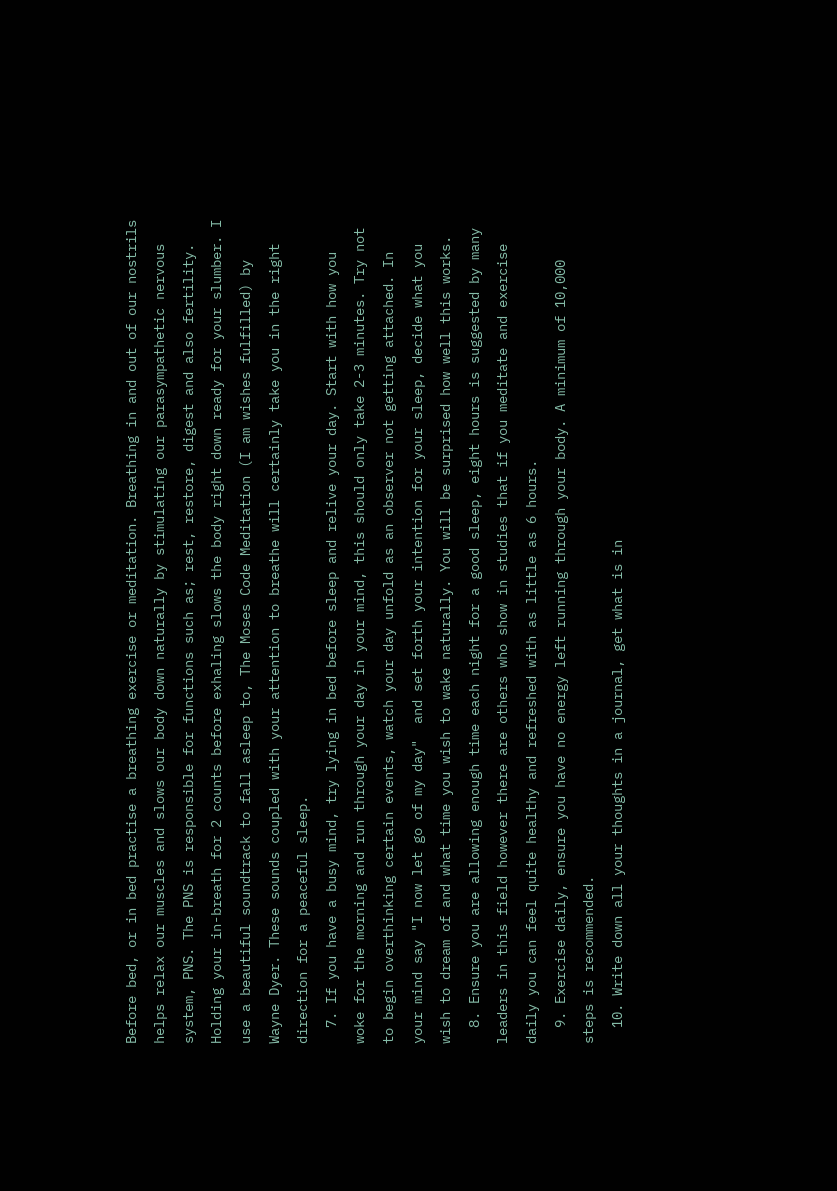Before bed, or in bed practise a breathing exercise or meditation. Breathing in and out of our nostrils helps relax our muscles and slows our body down naturally by stimulating our parasympathetic nervous system, PNS. The PNS is responsible for functions such as; rest, restore, digest and also fertility. Holding your in-breath for 2 counts before exhaling slows the body right down ready for your slumber. I use a beautiful soundtrack to fall asleep to, The Moses Code Meditation (I am wishes fulfilled) by Wayne Dyer. These sounds coupled with your attention to breathe will certainly take you in the right direction for a peaceful sleep.
  7. If you have a busy mind, try lying in bed before sleep and relive your day. Start with how you woke for the morning and run through your day in your mind, this should only take 2-3 minutes. Try not to begin overthinking certain events, watch your day unfold as an observer not getting attached. In your mind say "I now let go of my day"  and set forth your intention for your sleep, decide what you wish to dream of and what time you wish to wake naturally. You will be surprised how well this works.
  8. Ensure you are allowing enough time each night for a good sleep, eight hours is suggested by many leaders in this field however there are others who show in studies that if you meditate and exercise daily you can feel quite healthy and refreshed with as little as 6 hours.
  9. Exercise daily, ensure you have no energy left running through your body. A minimum of 10,000 steps is recommended.
  10. Write down all your thoughts in a journal, get what is in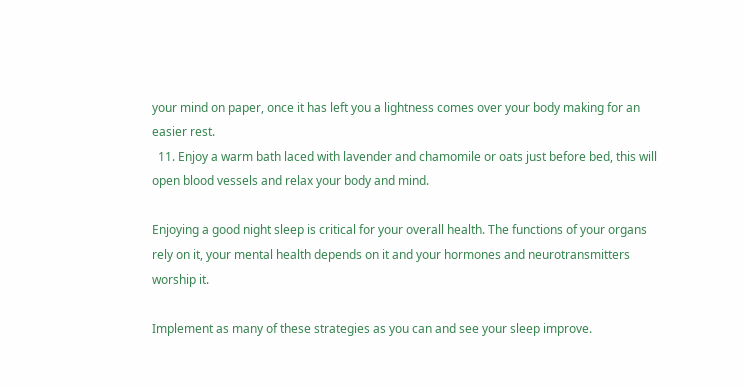your mind on paper, once it has left you a lightness comes over your body making for an easier rest.
  11. Enjoy a warm bath laced with lavender and chamomile or oats just before bed, this will open blood vessels and relax your body and mind.

Enjoying a good night sleep is critical for your overall health. The functions of your organs rely on it, your mental health depends on it and your hormones and neurotransmitters worship it.

Implement as many of these strategies as you can and see your sleep improve.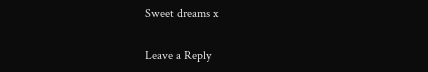Sweet dreams x

Leave a Reply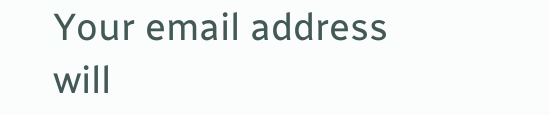Your email address will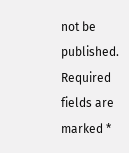not be published. Required fields are marked *